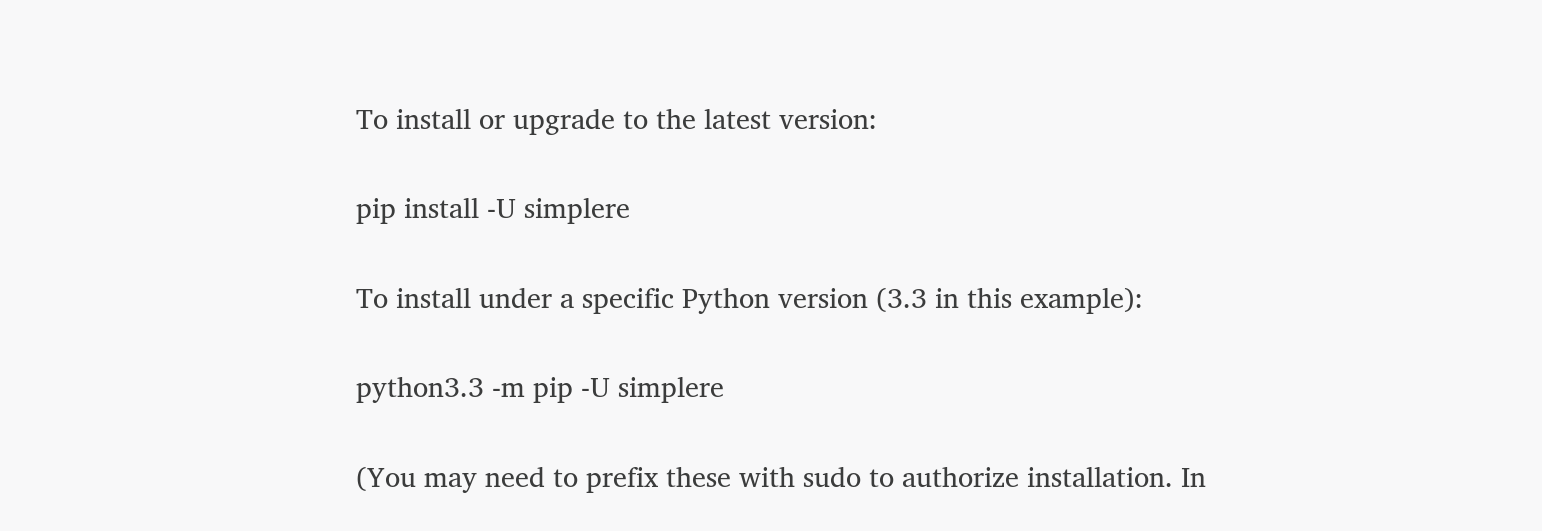To install or upgrade to the latest version:

pip install -U simplere

To install under a specific Python version (3.3 in this example):

python3.3 -m pip -U simplere

(You may need to prefix these with sudo to authorize installation. In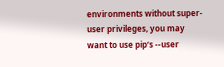environments without super-user privileges, you may want to use pip‘s --user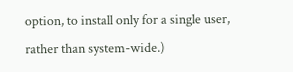option, to install only for a single user, rather than system-wide.)